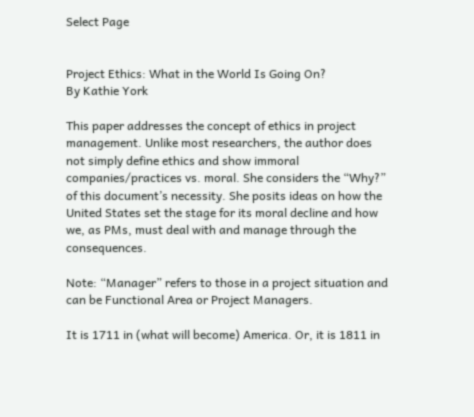Select Page


Project Ethics: What in the World Is Going On?
By Kathie York

This paper addresses the concept of ethics in project management. Unlike most researchers, the author does not simply define ethics and show immoral companies/practices vs. moral. She considers the “Why?” of this document’s necessity. She posits ideas on how the United States set the stage for its moral decline and how we, as PMs, must deal with and manage through the consequences.

Note: “Manager” refers to those in a project situation and can be Functional Area or Project Managers.

It is 1711 in (what will become) America. Or, it is 1811 in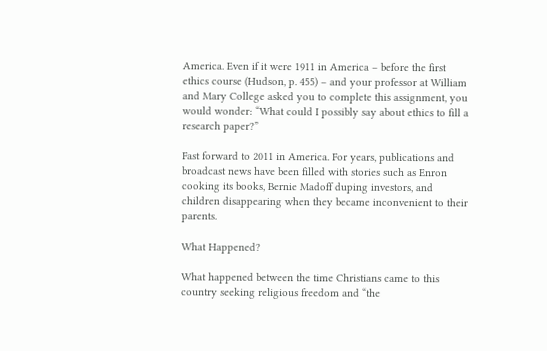America. Even if it were 1911 in America – before the first ethics course (Hudson, p. 455) – and your professor at William and Mary College asked you to complete this assignment, you would wonder: “What could I possibly say about ethics to fill a research paper?”

Fast forward to 2011 in America. For years, publications and broadcast news have been filled with stories such as Enron cooking its books, Bernie Madoff duping investors, and children disappearing when they became inconvenient to their parents.

What Happened?

What happened between the time Christians came to this country seeking religious freedom and “the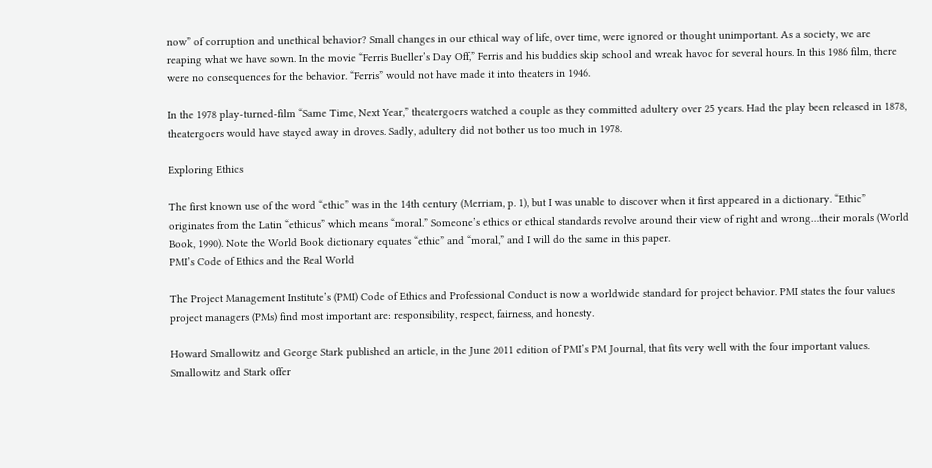now” of corruption and unethical behavior? Small changes in our ethical way of life, over time, were ignored or thought unimportant. As a society, we are reaping what we have sown. In the movie “Ferris Bueller’s Day Off,” Ferris and his buddies skip school and wreak havoc for several hours. In this 1986 film, there were no consequences for the behavior. “Ferris” would not have made it into theaters in 1946.

In the 1978 play-turned-film “Same Time, Next Year,” theatergoers watched a couple as they committed adultery over 25 years. Had the play been released in 1878, theatergoers would have stayed away in droves. Sadly, adultery did not bother us too much in 1978.

Exploring Ethics

The first known use of the word “ethic” was in the 14th century (Merriam, p. 1), but I was unable to discover when it first appeared in a dictionary. “Ethic” originates from the Latin “ethicus” which means “moral.” Someone’s ethics or ethical standards revolve around their view of right and wrong…their morals (World Book, 1990). Note the World Book dictionary equates “ethic” and “moral,” and I will do the same in this paper.
PMI’s Code of Ethics and the Real World

The Project Management Institute’s (PMI) Code of Ethics and Professional Conduct is now a worldwide standard for project behavior. PMI states the four values project managers (PMs) find most important are: responsibility, respect, fairness, and honesty.

Howard Smallowitz and George Stark published an article, in the June 2011 edition of PMI’s PM Journal, that fits very well with the four important values. Smallowitz and Stark offer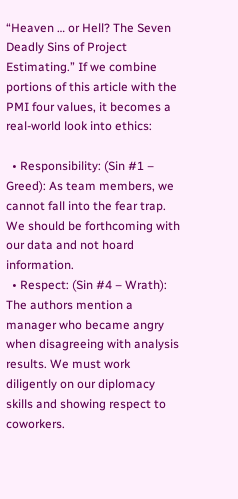“Heaven … or Hell? The Seven Deadly Sins of Project Estimating.” If we combine portions of this article with the PMI four values, it becomes a real-world look into ethics:

  • Responsibility: (Sin #1 – Greed): As team members, we cannot fall into the fear trap. We should be forthcoming with our data and not hoard information.
  • Respect: (Sin #4 – Wrath): The authors mention a manager who became angry when disagreeing with analysis results. We must work diligently on our diplomacy skills and showing respect to coworkers.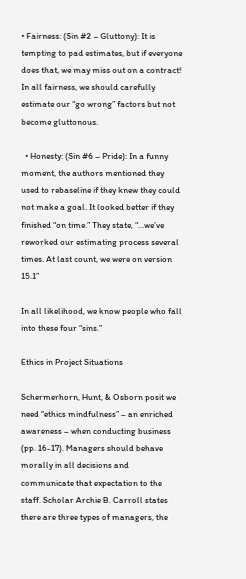• Fairness: (Sin #2 – Gluttony): It is tempting to pad estimates, but if everyone does that, we may miss out on a contract! In all fairness, we should carefully estimate our “go wrong” factors but not become gluttonous.

  • Honesty: (Sin #6 – Pride): In a funny moment, the authors mentioned they used to rebaseline if they knew they could not make a goal. It looked better if they finished “on time.” They state, “…we’ve reworked our estimating process several times. At last count, we were on version 15.1”

In all likelihood, we know people who fall into these four “sins.”

Ethics in Project Situations

Schermerhorn, Hunt, & Osborn posit we need “ethics mindfulness” – an enriched awareness – when conducting business (pp. 16-17). Managers should behave morally in all decisions and communicate that expectation to the staff. Scholar Archie B. Carroll states there are three types of managers, the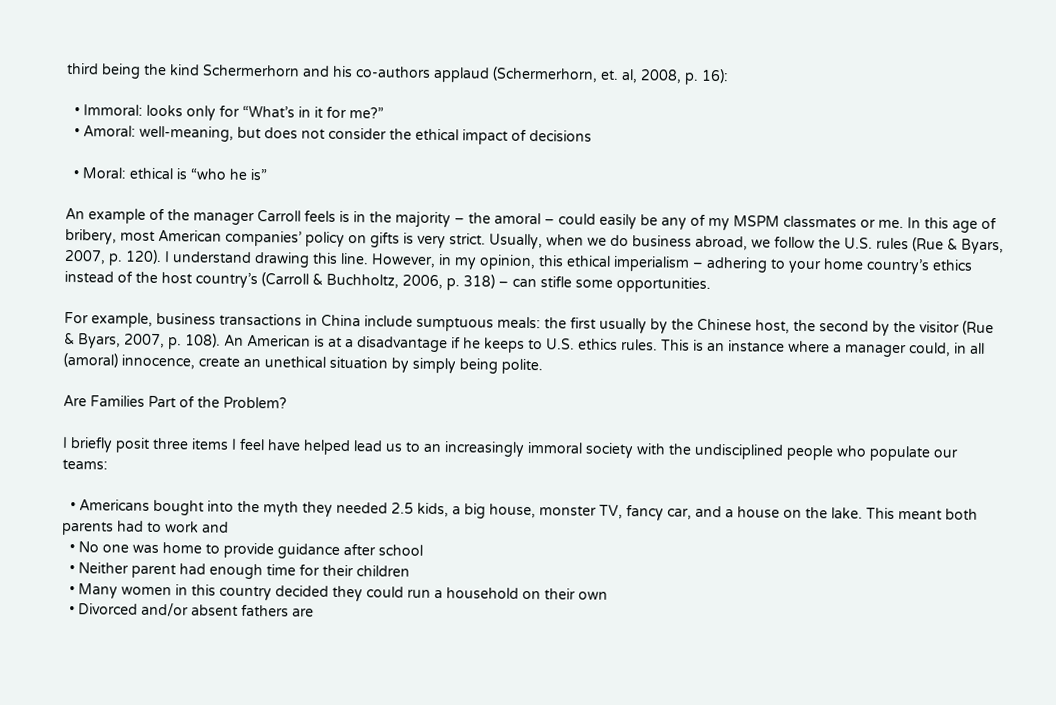third being the kind Schermerhorn and his co-authors applaud (Schermerhorn, et. al, 2008, p. 16):

  • Immoral: looks only for “What’s in it for me?”
  • Amoral: well-meaning, but does not consider the ethical impact of decisions

  • Moral: ethical is “who he is”

An example of the manager Carroll feels is in the majority – the amoral – could easily be any of my MSPM classmates or me. In this age of bribery, most American companies’ policy on gifts is very strict. Usually, when we do business abroad, we follow the U.S. rules (Rue & Byars, 2007, p. 120). I understand drawing this line. However, in my opinion, this ethical imperialism – adhering to your home country’s ethics instead of the host country’s (Carroll & Buchholtz, 2006, p. 318) – can stifle some opportunities.

For example, business transactions in China include sumptuous meals: the first usually by the Chinese host, the second by the visitor (Rue & Byars, 2007, p. 108). An American is at a disadvantage if he keeps to U.S. ethics rules. This is an instance where a manager could, in all (amoral) innocence, create an unethical situation by simply being polite.

Are Families Part of the Problem?

I briefly posit three items I feel have helped lead us to an increasingly immoral society with the undisciplined people who populate our teams:

  • Americans bought into the myth they needed 2.5 kids, a big house, monster TV, fancy car, and a house on the lake. This meant both parents had to work and
  • No one was home to provide guidance after school
  • Neither parent had enough time for their children
  • Many women in this country decided they could run a household on their own
  • Divorced and/or absent fathers are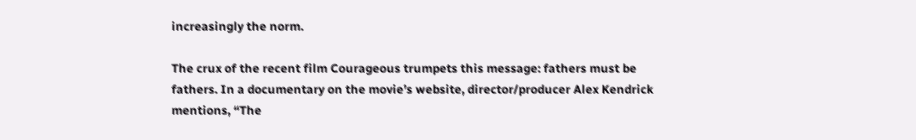increasingly the norm.

The crux of the recent film Courageous trumpets this message: fathers must be fathers. In a documentary on the movie’s website, director/producer Alex Kendrick mentions, “The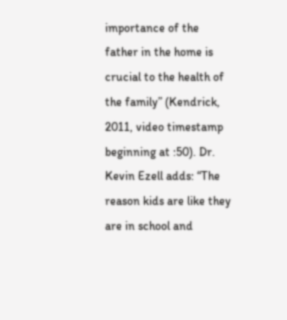importance of the father in the home is crucial to the health of the family” (Kendrick, 2011, video timestamp beginning at :50). Dr. Kevin Ezell adds: “The reason kids are like they are in school and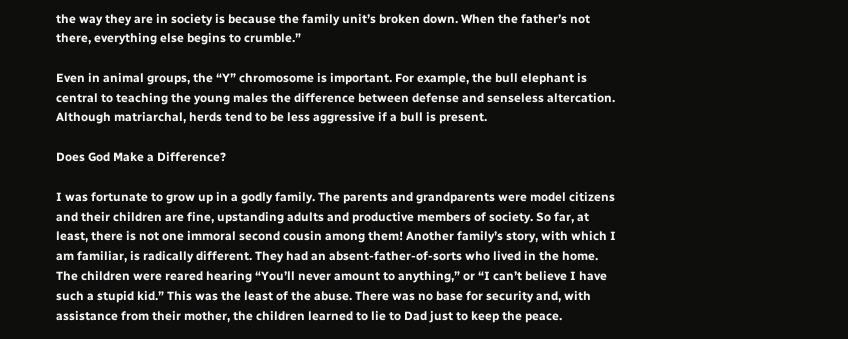the way they are in society is because the family unit’s broken down. When the father’s not there, everything else begins to crumble.”

Even in animal groups, the “Y” chromosome is important. For example, the bull elephant is central to teaching the young males the difference between defense and senseless altercation. Although matriarchal, herds tend to be less aggressive if a bull is present.

Does God Make a Difference?

I was fortunate to grow up in a godly family. The parents and grandparents were model citizens and their children are fine, upstanding adults and productive members of society. So far, at least, there is not one immoral second cousin among them! Another family’s story, with which I am familiar, is radically different. They had an absent-father-of-sorts who lived in the home. The children were reared hearing “You’ll never amount to anything,” or “I can’t believe I have such a stupid kid.” This was the least of the abuse. There was no base for security and, with assistance from their mother, the children learned to lie to Dad just to keep the peace.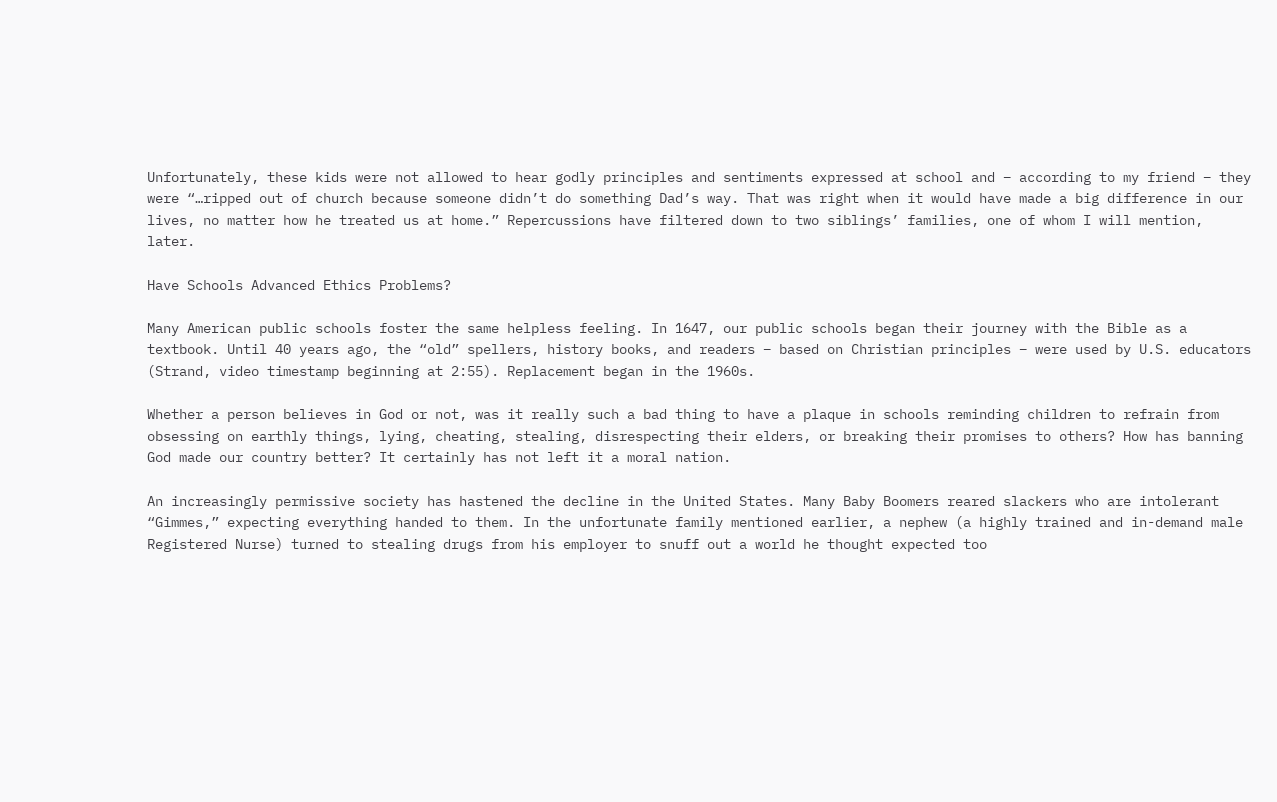Unfortunately, these kids were not allowed to hear godly principles and sentiments expressed at school and – according to my friend – they were “…ripped out of church because someone didn’t do something Dad’s way. That was right when it would have made a big difference in our lives, no matter how he treated us at home.” Repercussions have filtered down to two siblings’ families, one of whom I will mention, later.

Have Schools Advanced Ethics Problems?

Many American public schools foster the same helpless feeling. In 1647, our public schools began their journey with the Bible as a textbook. Until 40 years ago, the “old” spellers, history books, and readers – based on Christian principles – were used by U.S. educators (Strand, video timestamp beginning at 2:55). Replacement began in the 1960s.

Whether a person believes in God or not, was it really such a bad thing to have a plaque in schools reminding children to refrain from obsessing on earthly things, lying, cheating, stealing, disrespecting their elders, or breaking their promises to others? How has banning God made our country better? It certainly has not left it a moral nation.

An increasingly permissive society has hastened the decline in the United States. Many Baby Boomers reared slackers who are intolerant “Gimmes,” expecting everything handed to them. In the unfortunate family mentioned earlier, a nephew (a highly trained and in-demand male Registered Nurse) turned to stealing drugs from his employer to snuff out a world he thought expected too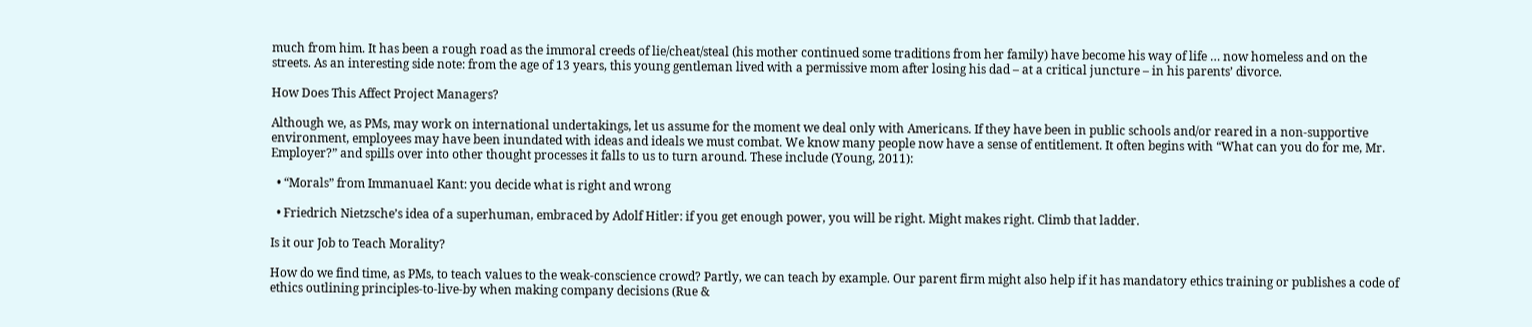much from him. It has been a rough road as the immoral creeds of lie/cheat/steal (his mother continued some traditions from her family) have become his way of life … now homeless and on the streets. As an interesting side note: from the age of 13 years, this young gentleman lived with a permissive mom after losing his dad – at a critical juncture – in his parents’ divorce.

How Does This Affect Project Managers?

Although we, as PMs, may work on international undertakings, let us assume for the moment we deal only with Americans. If they have been in public schools and/or reared in a non-supportive environment, employees may have been inundated with ideas and ideals we must combat. We know many people now have a sense of entitlement. It often begins with “What can you do for me, Mr. Employer?” and spills over into other thought processes it falls to us to turn around. These include (Young, 2011):

  • “Morals” from Immanuael Kant: you decide what is right and wrong

  • Friedrich Nietzsche’s idea of a superhuman, embraced by Adolf Hitler: if you get enough power, you will be right. Might makes right. Climb that ladder.

Is it our Job to Teach Morality?

How do we find time, as PMs, to teach values to the weak-conscience crowd? Partly, we can teach by example. Our parent firm might also help if it has mandatory ethics training or publishes a code of ethics outlining principles-to-live-by when making company decisions (Rue &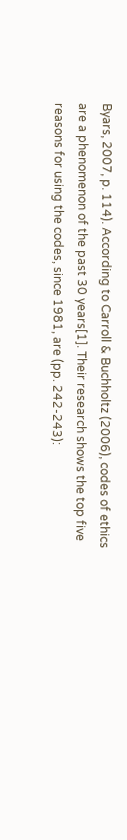Byars, 2007, p. 114). According to Carroll & Buchholtz (2006), codes of ethics are a phenomenon of the past 30 years[1]. Their research shows the top five reasons for using the codes, since 1981, are (pp. 242-243):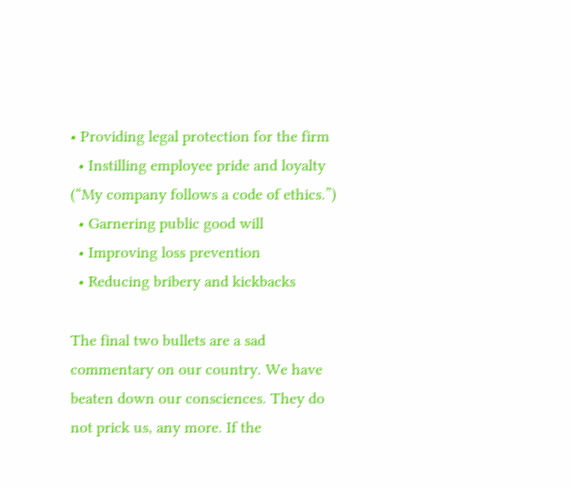• Providing legal protection for the firm
  • Instilling employee pride and loyalty (“My company follows a code of ethics.”)
  • Garnering public good will
  • Improving loss prevention
  • Reducing bribery and kickbacks

The final two bullets are a sad commentary on our country. We have beaten down our consciences. They do not prick us, any more. If the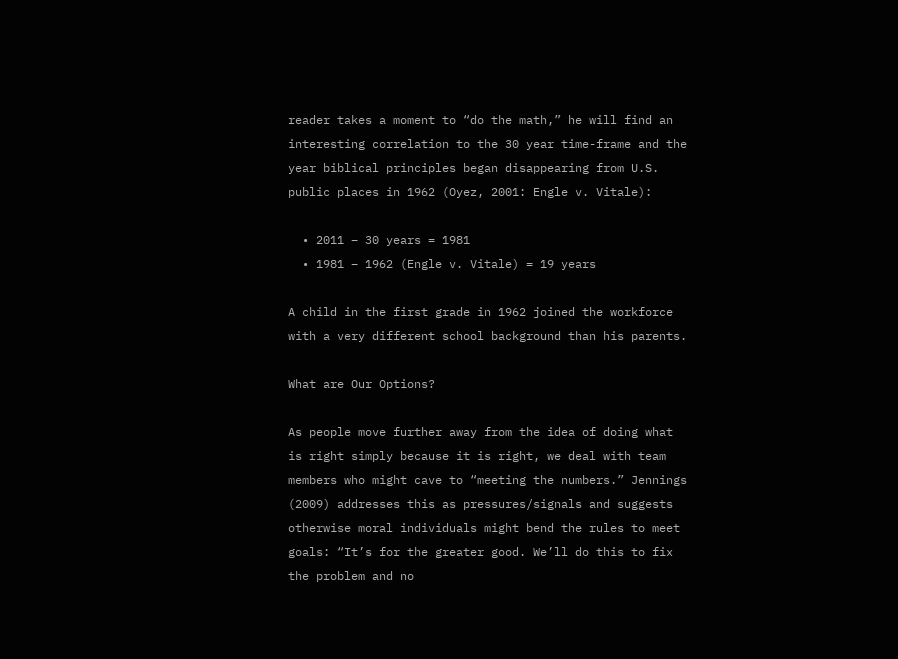reader takes a moment to “do the math,” he will find an interesting correlation to the 30 year time-frame and the year biblical principles began disappearing from U.S. public places in 1962 (Oyez, 2001: Engle v. Vitale):

  • 2011 – 30 years = 1981
  • 1981 – 1962 (Engle v. Vitale) = 19 years

A child in the first grade in 1962 joined the workforce with a very different school background than his parents.

What are Our Options?

As people move further away from the idea of doing what is right simply because it is right, we deal with team members who might cave to “meeting the numbers.” Jennings (2009) addresses this as pressures/signals and suggests otherwise moral individuals might bend the rules to meet goals: “It’s for the greater good. We’ll do this to fix the problem and no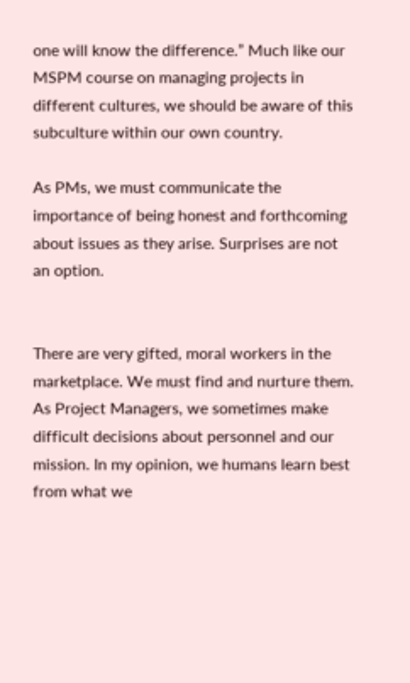one will know the difference.” Much like our MSPM course on managing projects in different cultures, we should be aware of this subculture within our own country.

As PMs, we must communicate the importance of being honest and forthcoming about issues as they arise. Surprises are not an option.


There are very gifted, moral workers in the marketplace. We must find and nurture them. As Project Managers, we sometimes make difficult decisions about personnel and our mission. In my opinion, we humans learn best from what we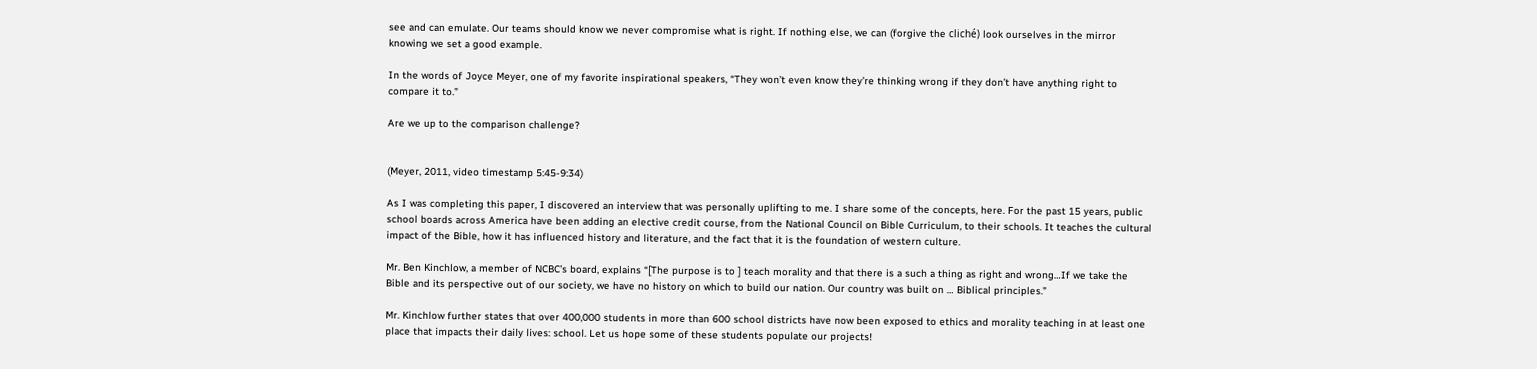see and can emulate. Our teams should know we never compromise what is right. If nothing else, we can (forgive the cliché) look ourselves in the mirror knowing we set a good example.

In the words of Joyce Meyer, one of my favorite inspirational speakers, “They won’t even know they’re thinking wrong if they don’t have anything right to compare it to.”

Are we up to the comparison challenge?


(Meyer, 2011, video timestamp 5:45-9:34)

As I was completing this paper, I discovered an interview that was personally uplifting to me. I share some of the concepts, here. For the past 15 years, public school boards across America have been adding an elective credit course, from the National Council on Bible Curriculum, to their schools. It teaches the cultural impact of the Bible, how it has influenced history and literature, and the fact that it is the foundation of western culture.

Mr. Ben Kinchlow, a member of NCBC’s board, explains “[The purpose is to ] teach morality and that there is a such a thing as right and wrong…If we take the Bible and its perspective out of our society, we have no history on which to build our nation. Our country was built on … Biblical principles.”

Mr. Kinchlow further states that over 400,000 students in more than 600 school districts have now been exposed to ethics and morality teaching in at least one place that impacts their daily lives: school. Let us hope some of these students populate our projects!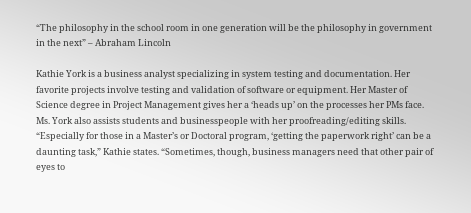“The philosophy in the school room in one generation will be the philosophy in government in the next” – Abraham Lincoln

Kathie York is a business analyst specializing in system testing and documentation. Her favorite projects involve testing and validation of software or equipment. Her Master of Science degree in Project Management gives her a ‘heads up’ on the processes her PMs face. Ms. York also assists students and businesspeople with her proofreading/editing skills. “Especially for those in a Master’s or Doctoral program, ‘getting the paperwork right’ can be a daunting task,” Kathie states. “Sometimes, though, business managers need that other pair of eyes to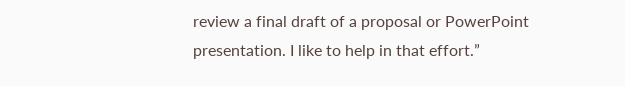review a final draft of a proposal or PowerPoint presentation. I like to help in that effort.”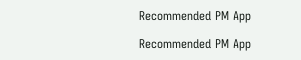Recommended PM App

Recommended PM App